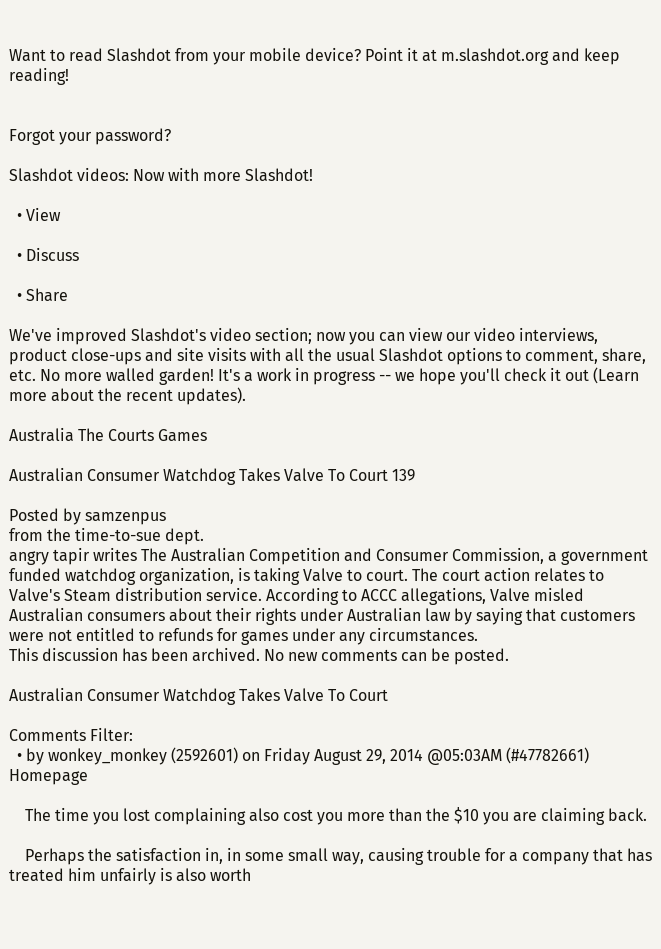Want to read Slashdot from your mobile device? Point it at m.slashdot.org and keep reading!


Forgot your password?

Slashdot videos: Now with more Slashdot!

  • View

  • Discuss

  • Share

We've improved Slashdot's video section; now you can view our video interviews, product close-ups and site visits with all the usual Slashdot options to comment, share, etc. No more walled garden! It's a work in progress -- we hope you'll check it out (Learn more about the recent updates).

Australia The Courts Games

Australian Consumer Watchdog Takes Valve To Court 139

Posted by samzenpus
from the time-to-sue dept.
angry tapir writes The Australian Competition and Consumer Commission, a government funded watchdog organization, is taking Valve to court. The court action relates to Valve's Steam distribution service. According to ACCC allegations, Valve misled Australian consumers about their rights under Australian law by saying that customers were not entitled to refunds for games under any circumstances.
This discussion has been archived. No new comments can be posted.

Australian Consumer Watchdog Takes Valve To Court

Comments Filter:
  • by wonkey_monkey (2592601) on Friday August 29, 2014 @05:03AM (#47782661) Homepage

    The time you lost complaining also cost you more than the $10 you are claiming back.

    Perhaps the satisfaction in, in some small way, causing trouble for a company that has treated him unfairly is also worth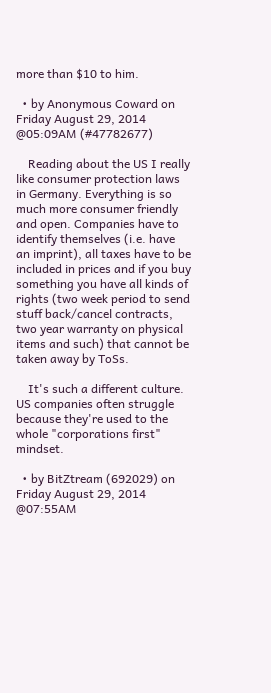more than $10 to him.

  • by Anonymous Coward on Friday August 29, 2014 @05:09AM (#47782677)

    Reading about the US I really like consumer protection laws in Germany. Everything is so much more consumer friendly and open. Companies have to identify themselves (i.e. have an imprint), all taxes have to be included in prices and if you buy something you have all kinds of rights (two week period to send stuff back/cancel contracts, two year warranty on physical items and such) that cannot be taken away by ToSs.

    It's such a different culture. US companies often struggle because they're used to the whole "corporations first" mindset.

  • by BitZtream (692029) on Friday August 29, 2014 @07:55AM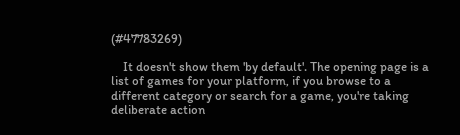(#47783269)

    It doesn't show them 'by default'. The opening page is a list of games for your platform, if you browse to a different category or search for a game, you're taking deliberate action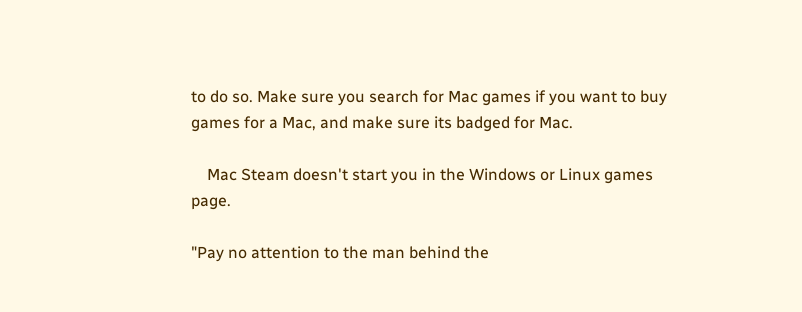to do so. Make sure you search for Mac games if you want to buy games for a Mac, and make sure its badged for Mac.

    Mac Steam doesn't start you in the Windows or Linux games page.

"Pay no attention to the man behind the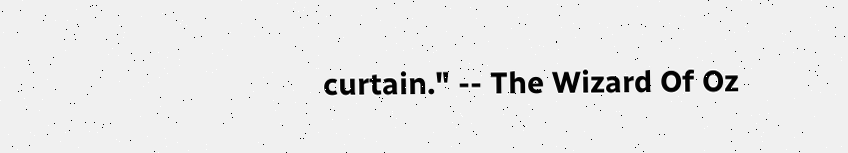curtain." -- The Wizard Of Oz